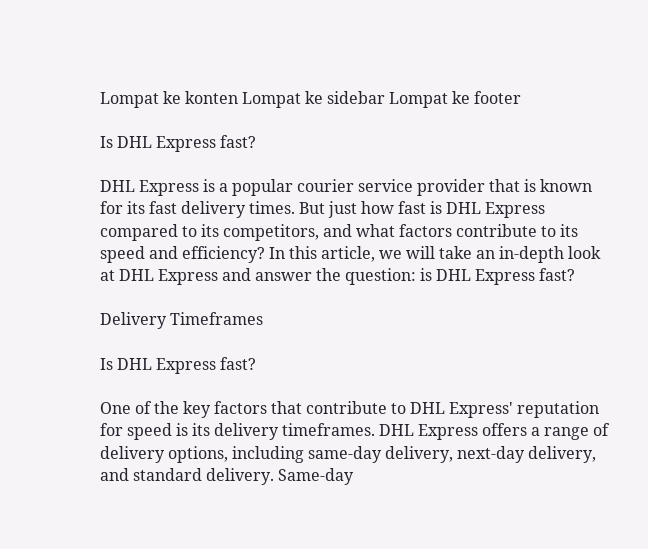Lompat ke konten Lompat ke sidebar Lompat ke footer

Is DHL Express fast?

DHL Express is a popular courier service provider that is known for its fast delivery times. But just how fast is DHL Express compared to its competitors, and what factors contribute to its speed and efficiency? In this article, we will take an in-depth look at DHL Express and answer the question: is DHL Express fast?

Delivery Timeframes

Is DHL Express fast?

One of the key factors that contribute to DHL Express' reputation for speed is its delivery timeframes. DHL Express offers a range of delivery options, including same-day delivery, next-day delivery, and standard delivery. Same-day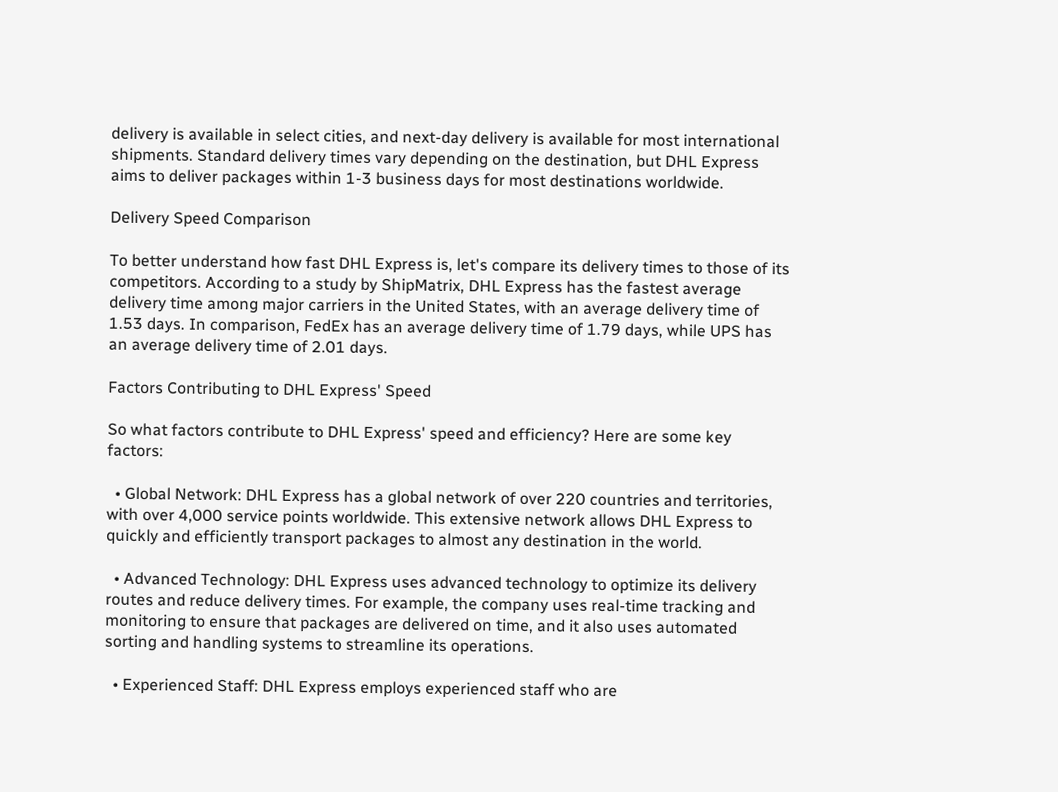delivery is available in select cities, and next-day delivery is available for most international shipments. Standard delivery times vary depending on the destination, but DHL Express aims to deliver packages within 1-3 business days for most destinations worldwide.

Delivery Speed Comparison

To better understand how fast DHL Express is, let's compare its delivery times to those of its competitors. According to a study by ShipMatrix, DHL Express has the fastest average delivery time among major carriers in the United States, with an average delivery time of 1.53 days. In comparison, FedEx has an average delivery time of 1.79 days, while UPS has an average delivery time of 2.01 days.

Factors Contributing to DHL Express' Speed

So what factors contribute to DHL Express' speed and efficiency? Here are some key factors:

  • Global Network: DHL Express has a global network of over 220 countries and territories, with over 4,000 service points worldwide. This extensive network allows DHL Express to quickly and efficiently transport packages to almost any destination in the world.

  • Advanced Technology: DHL Express uses advanced technology to optimize its delivery routes and reduce delivery times. For example, the company uses real-time tracking and monitoring to ensure that packages are delivered on time, and it also uses automated sorting and handling systems to streamline its operations.

  • Experienced Staff: DHL Express employs experienced staff who are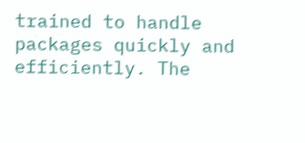trained to handle packages quickly and efficiently. The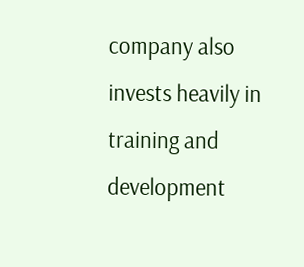company also invests heavily in training and development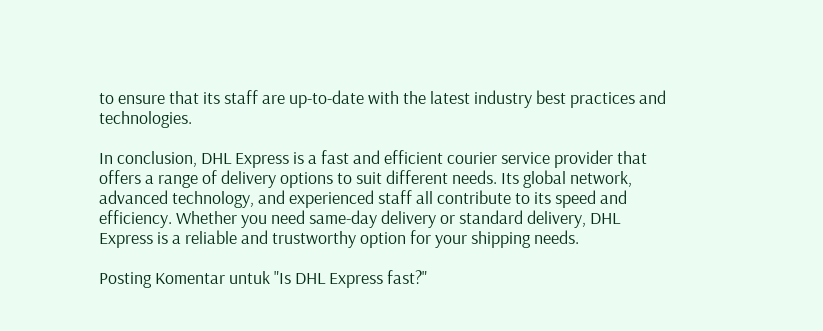to ensure that its staff are up-to-date with the latest industry best practices and technologies.

In conclusion, DHL Express is a fast and efficient courier service provider that offers a range of delivery options to suit different needs. Its global network, advanced technology, and experienced staff all contribute to its speed and efficiency. Whether you need same-day delivery or standard delivery, DHL Express is a reliable and trustworthy option for your shipping needs.

Posting Komentar untuk "Is DHL Express fast?"